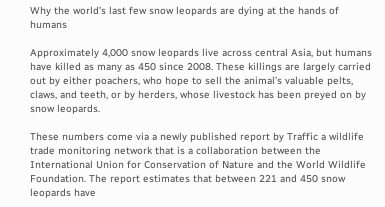Why the world’s last few snow leopards are dying at the hands of humans

Approximately 4,000 snow leopards live across central Asia, but humans have killed as many as 450 since 2008. These killings are largely carried out by either poachers, who hope to sell the animal’s valuable pelts, claws, and teeth, or by herders, whose livestock has been preyed on by snow leopards.

These numbers come via a newly published report by Traffic a wildlife trade monitoring network that is a collaboration between the International Union for Conservation of Nature and the World Wildlife Foundation. The report estimates that between 221 and 450 snow leopards have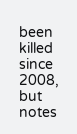been killed since 2008, but notes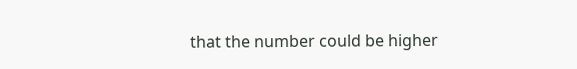that the number could be higher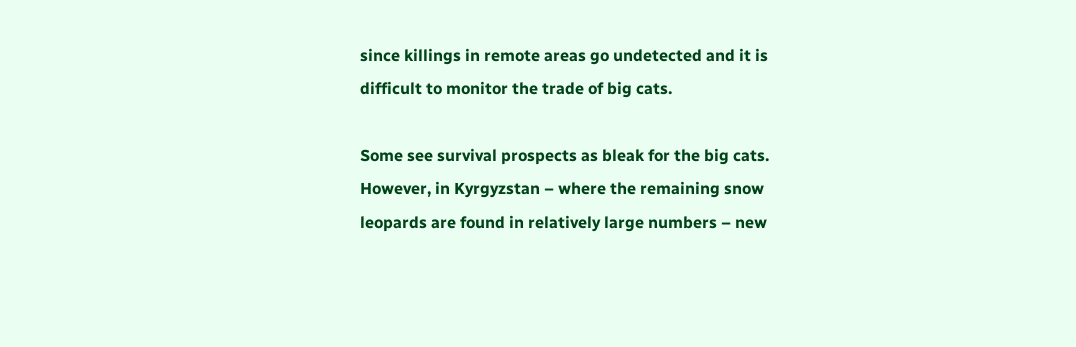since killings in remote areas go undetected and it is difficult to monitor the trade of big cats.

Some see survival prospects as bleak for the big cats. However, in Kyrgyzstan – where the remaining snow leopards are found in relatively large numbers – new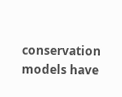conservation models have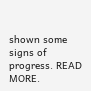shown some signs of progress. READ MORE.